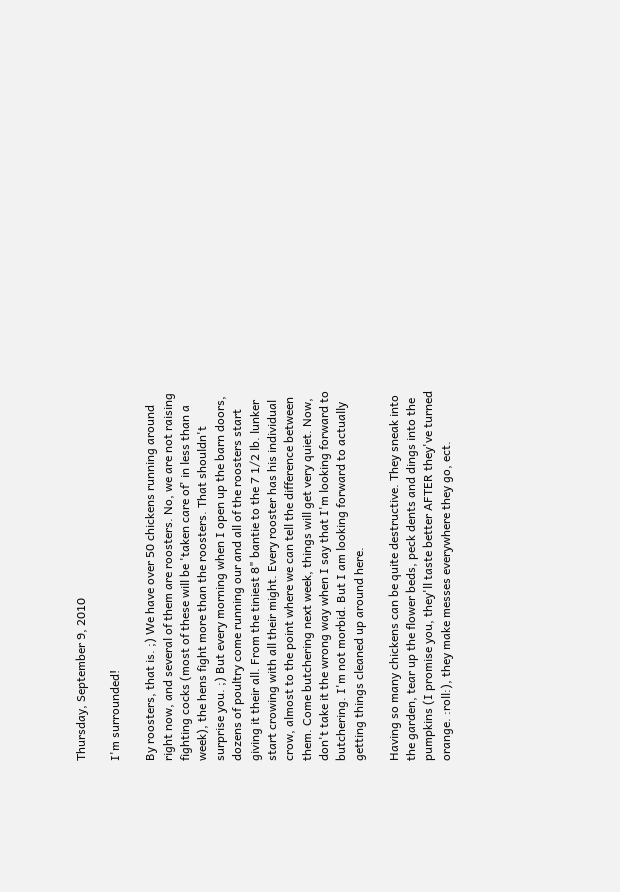Thursday, September 9, 2010

I'm surrounded!

By roosters, that is. ;) We have over 50 chickens running around right now, and several of them are roosters. No, we are not raising fighting cocks (most of these will be 'taken care of' in less than a week), the hens fight more than the roosters. That shouldn't surprise you. ;) But every morning when I open up the barn doors, dozens of poultry come running our and all of the roosters start giving it their all. From the tiniest 8" bantie to the 7 1/2 lb. lunker start crowing with all their might. Every rooster has his individual crow, almost to the point where we can tell the difference between them. Come butchering next week, things will get very quiet. Now, don't take it the wrong way when I say that I'm looking forward to butchering. I'm not morbid. But I am looking forward to actually getting things cleaned up around here.

Having so many chickens can be quite destructive. They sneak into the garden, tear up the flower beds, peck dents and dings into the pumpkins (I promise you, they'll taste better AFTER they've turned orange. :roll:), they make messes everywhere they go, ect.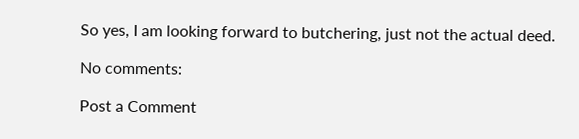So yes, I am looking forward to butchering, just not the actual deed.

No comments:

Post a Comment